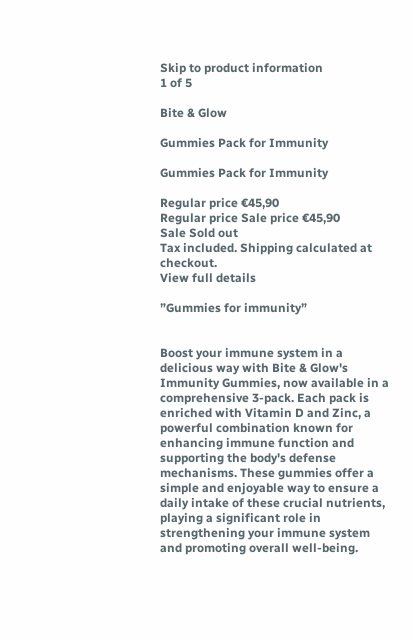Skip to product information
1 of 5

Bite & Glow

Gummies Pack for Immunity

Gummies Pack for Immunity

Regular price €45,90
Regular price Sale price €45,90
Sale Sold out
Tax included. Shipping calculated at checkout.
View full details

”Gummies for immunity”


Boost your immune system in a delicious way with Bite & Glow's Immunity Gummies, now available in a comprehensive 3-pack. Each pack is enriched with Vitamin D and Zinc, a powerful combination known for enhancing immune function and supporting the body's defense mechanisms. These gummies offer a simple and enjoyable way to ensure a daily intake of these crucial nutrients, playing a significant role in strengthening your immune system and promoting overall well-being.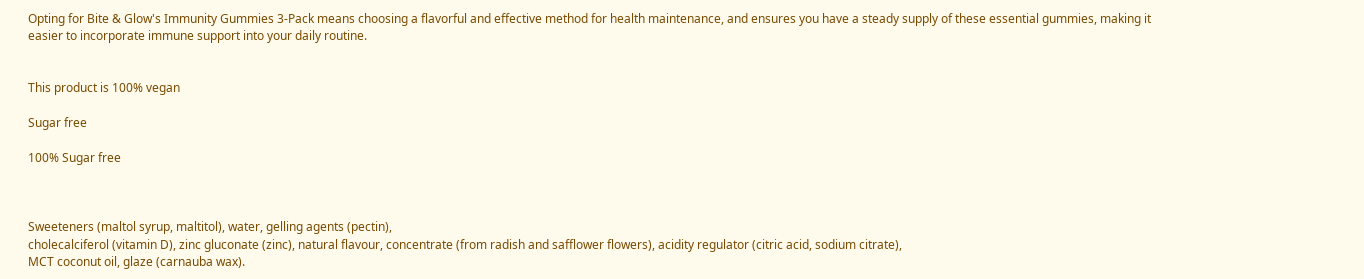Opting for Bite & Glow's Immunity Gummies 3-Pack means choosing a flavorful and effective method for health maintenance, and ensures you have a steady supply of these essential gummies, making it easier to incorporate immune support into your daily routine.


This product is 100% vegan

Sugar free

100% Sugar free



Sweeteners (maltol syrup, maltitol), water, gelling agents (pectin),
cholecalciferol (vitamin D), zinc gluconate (zinc), natural flavour, concentrate (from radish and safflower flowers), acidity regulator (citric acid, sodium citrate),
MCT coconut oil, glaze (carnauba wax).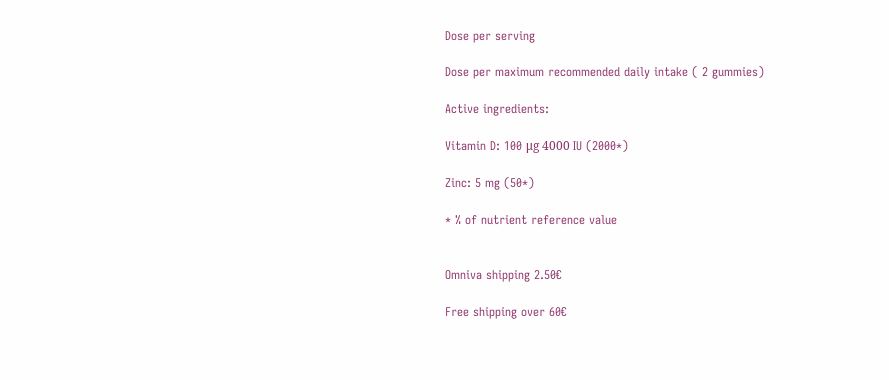Dose per serving

Dose per maximum recommended daily intake ( 2 gummies)

Active ingredients:

Vitamin D: 100 μg 4000 IU (2000*)

Zinc: 5 mg (50*)

* % of nutrient reference value


Omniva shipping 2.50€

Free shipping over 60€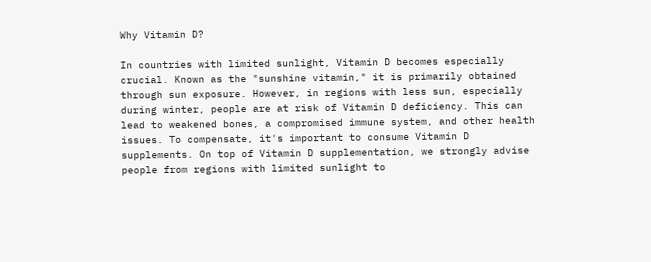Why Vitamin D?

In countries with limited sunlight, Vitamin D becomes especially crucial. Known as the "sunshine vitamin," it is primarily obtained through sun exposure. However, in regions with less sun, especially during winter, people are at risk of Vitamin D deficiency. This can lead to weakened bones, a compromised immune system, and other health issues. To compensate, it's important to consume Vitamin D supplements. On top of Vitamin D supplementation, we strongly advise people from regions with limited sunlight to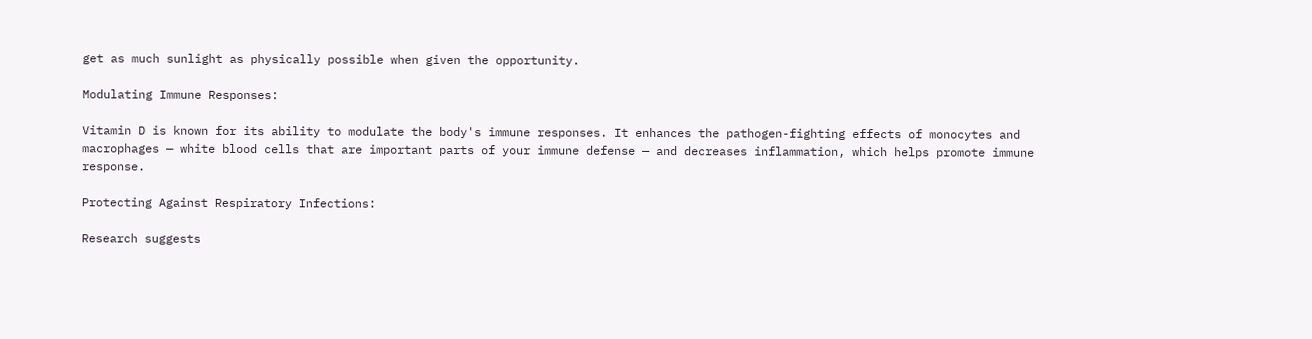get as much sunlight as physically possible when given the opportunity.

Modulating Immune Responses:

Vitamin D is known for its ability to modulate the body's immune responses. It enhances the pathogen-fighting effects of monocytes and macrophages — white blood cells that are important parts of your immune defense — and decreases inflammation, which helps promote immune response.

Protecting Against Respiratory Infections:

Research suggests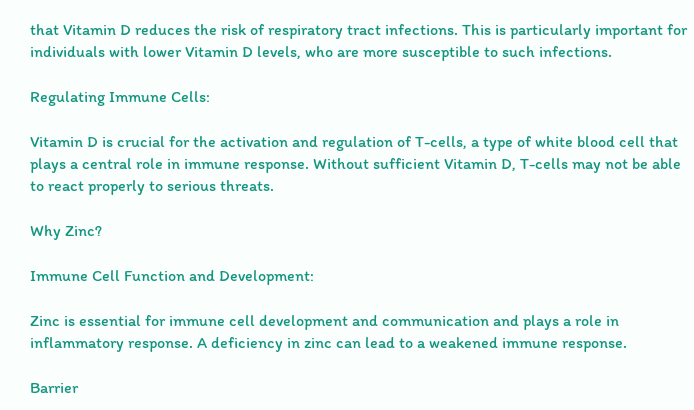that Vitamin D reduces the risk of respiratory tract infections. This is particularly important for individuals with lower Vitamin D levels, who are more susceptible to such infections.

Regulating Immune Cells:

Vitamin D is crucial for the activation and regulation of T-cells, a type of white blood cell that plays a central role in immune response. Without sufficient Vitamin D, T-cells may not be able to react properly to serious threats.

Why Zinc?

Immune Cell Function and Development:

Zinc is essential for immune cell development and communication and plays a role in inflammatory response. A deficiency in zinc can lead to a weakened immune response.

Barrier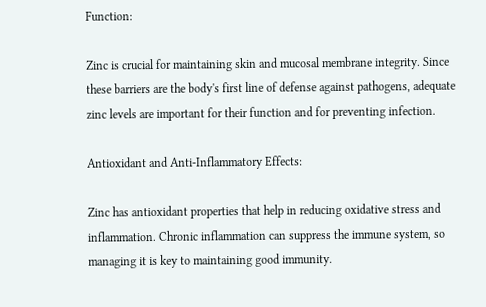Function:

Zinc is crucial for maintaining skin and mucosal membrane integrity. Since these barriers are the body's first line of defense against pathogens, adequate zinc levels are important for their function and for preventing infection.

Antioxidant and Anti-Inflammatory Effects:

Zinc has antioxidant properties that help in reducing oxidative stress and inflammation. Chronic inflammation can suppress the immune system, so managing it is key to maintaining good immunity.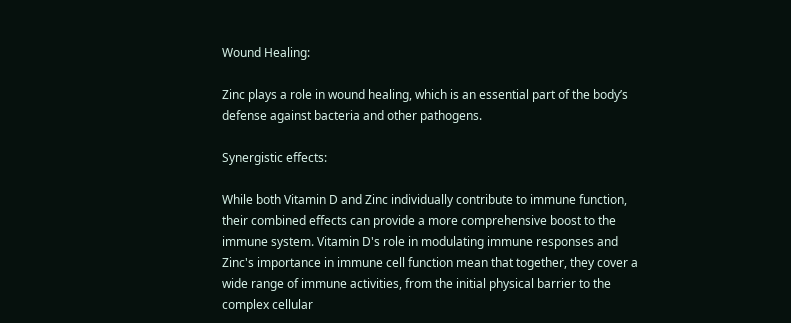Wound Healing:

Zinc plays a role in wound healing, which is an essential part of the body’s defense against bacteria and other pathogens.

Synergistic effects:

While both Vitamin D and Zinc individually contribute to immune function, their combined effects can provide a more comprehensive boost to the immune system. Vitamin D's role in modulating immune responses and Zinc's importance in immune cell function mean that together, they cover a wide range of immune activities, from the initial physical barrier to the complex cellular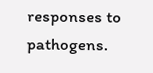responses to pathogens.